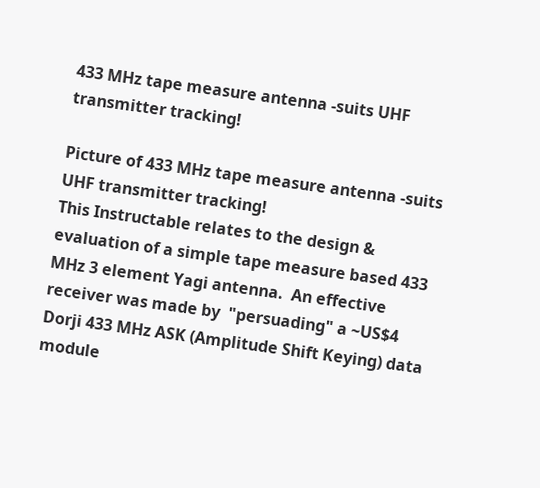433 MHz tape measure antenna -suits UHF transmitter tracking!

Picture of 433 MHz tape measure antenna -suits UHF transmitter tracking!
This Instructable relates to the design & evaluation of a simple tape measure based 433 MHz 3 element Yagi antenna.  An effective receiver was made by  "persuading" a ~US$4 Dorji 433 MHz ASK (Amplitude Shift Keying) data module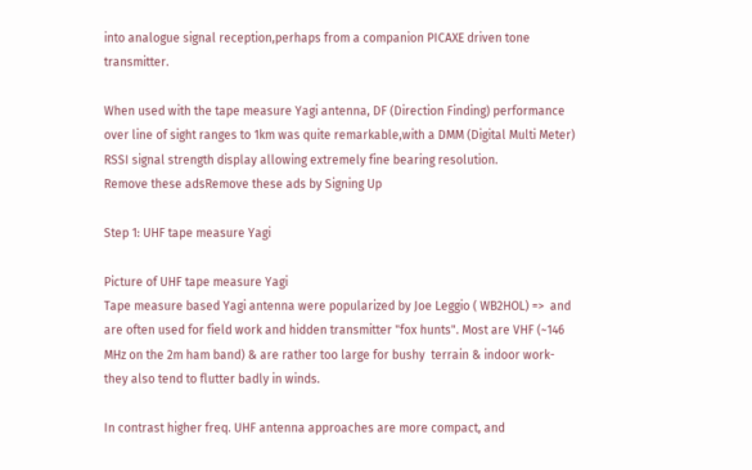into analogue signal reception,perhaps from a companion PICAXE driven tone transmitter.

When used with the tape measure Yagi antenna, DF (Direction Finding) performance over line of sight ranges to 1km was quite remarkable,with a DMM (Digital Multi Meter) RSSI signal strength display allowing extremely fine bearing resolution.
Remove these adsRemove these ads by Signing Up

Step 1: UHF tape measure Yagi

Picture of UHF tape measure Yagi
Tape measure based Yagi antenna were popularized by Joe Leggio ( WB2HOL) =>  and are often used for field work and hidden transmitter "fox hunts". Most are VHF (~146 MHz on the 2m ham band) & are rather too large for bushy  terrain & indoor work- they also tend to flutter badly in winds.

In contrast higher freq. UHF antenna approaches are more compact, and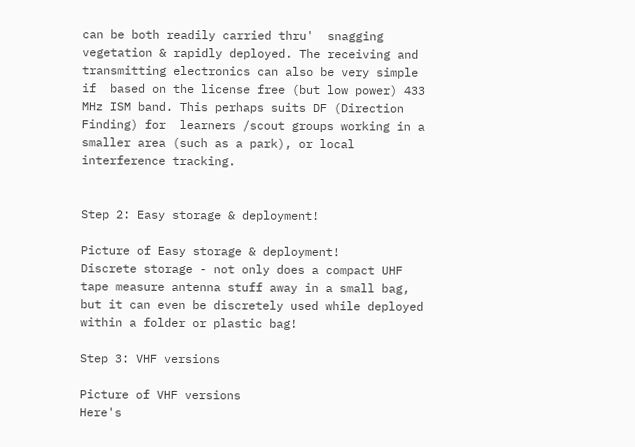can be both readily carried thru'  snagging vegetation & rapidly deployed. The receiving and transmitting electronics can also be very simple if  based on the license free (but low power) 433 MHz ISM band. This perhaps suits DF (Direction Finding) for  learners /scout groups working in a smaller area (such as a park), or local interference tracking.


Step 2: Easy storage & deployment!

Picture of Easy storage & deployment!
Discrete storage - not only does a compact UHF tape measure antenna stuff away in a small bag, but it can even be discretely used while deployed  within a folder or plastic bag!

Step 3: VHF versions

Picture of VHF versions
Here's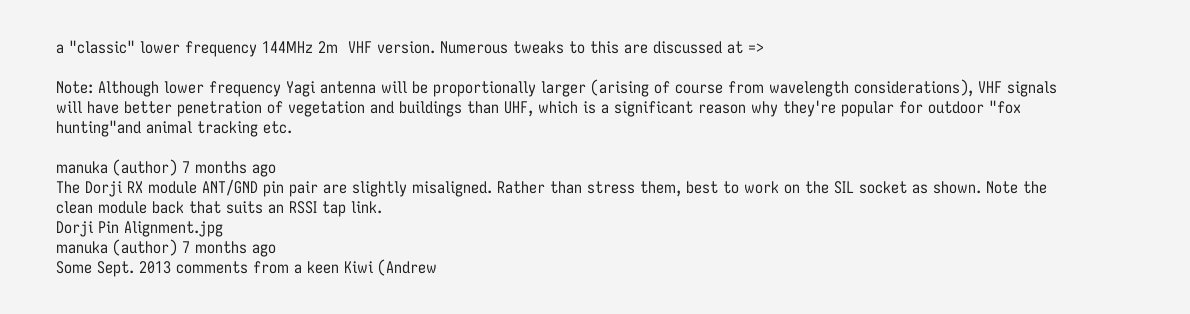a "classic" lower frequency 144MHz 2m  VHF version. Numerous tweaks to this are discussed at =>

Note: Although lower frequency Yagi antenna will be proportionally larger (arising of course from wavelength considerations), VHF signals will have better penetration of vegetation and buildings than UHF, which is a significant reason why they're popular for outdoor "fox hunting"and animal tracking etc.

manuka (author) 7 months ago
The Dorji RX module ANT/GND pin pair are slightly misaligned. Rather than stress them, best to work on the SIL socket as shown. Note the clean module back that suits an RSSI tap link.
Dorji Pin Alignment.jpg
manuka (author) 7 months ago
Some Sept. 2013 comments from a keen Kiwi (Andrew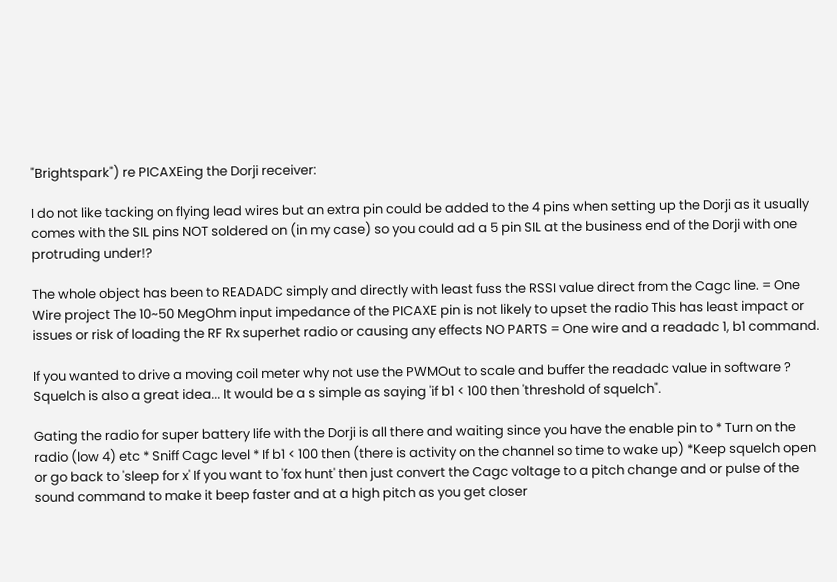"Brightspark") re PICAXEing the Dorji receiver:

I do not like tacking on flying lead wires but an extra pin could be added to the 4 pins when setting up the Dorji as it usually comes with the SIL pins NOT soldered on (in my case) so you could ad a 5 pin SIL at the business end of the Dorji with one protruding under!?

The whole object has been to READADC simply and directly with least fuss the RSSI value direct from the Cagc line. = One Wire project The 10~50 MegOhm input impedance of the PICAXE pin is not likely to upset the radio This has least impact or issues or risk of loading the RF Rx superhet radio or causing any effects NO PARTS = One wire and a readadc 1, b1 command.

If you wanted to drive a moving coil meter why not use the PWMOut to scale and buffer the readadc value in software ? Squelch is also a great idea... It would be a s simple as saying 'if b1 < 100 then 'threshold of squelch".

Gating the radio for super battery life with the Dorji is all there and waiting since you have the enable pin to * Turn on the radio (low 4) etc * Sniff Cagc level * If b1 < 100 then (there is activity on the channel so time to wake up) *Keep squelch open or go back to 'sleep for x' If you want to 'fox hunt' then just convert the Cagc voltage to a pitch change and or pulse of the sound command to make it beep faster and at a high pitch as you get closer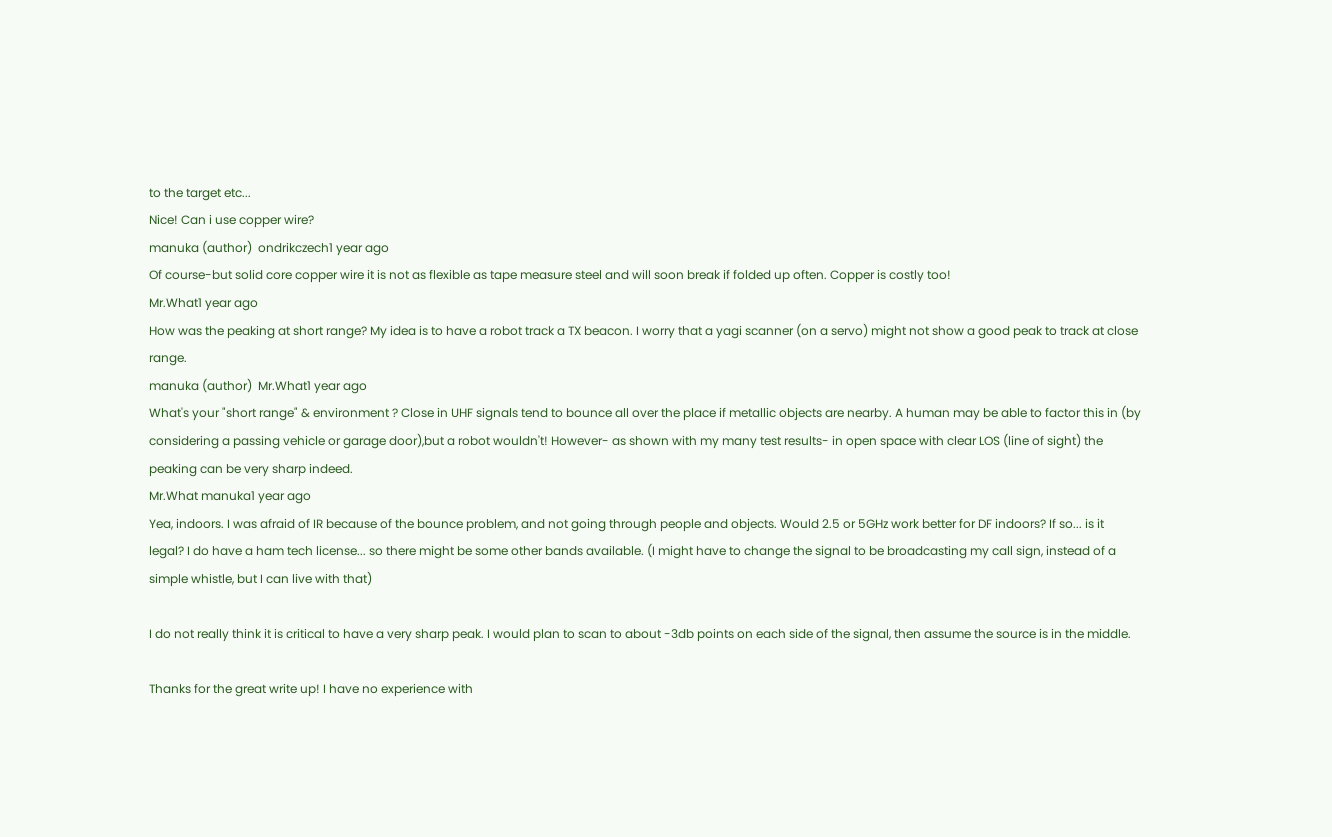to the target etc...
Nice! Can i use copper wire?
manuka (author)  ondrikczech1 year ago
Of course-but solid core copper wire it is not as flexible as tape measure steel and will soon break if folded up often. Copper is costly too!
Mr.What1 year ago
How was the peaking at short range? My idea is to have a robot track a TX beacon. I worry that a yagi scanner (on a servo) might not show a good peak to track at close range.
manuka (author)  Mr.What1 year ago
What's your "short range" & environment ? Close in UHF signals tend to bounce all over the place if metallic objects are nearby. A human may be able to factor this in (by considering a passing vehicle or garage door),but a robot wouldn't! However- as shown with my many test results- in open space with clear LOS (line of sight) the peaking can be very sharp indeed.
Mr.What manuka1 year ago
Yea, indoors. I was afraid of IR because of the bounce problem, and not going through people and objects. Would 2.5 or 5GHz work better for DF indoors? If so... is it legal? I do have a ham tech license... so there might be some other bands available. (I might have to change the signal to be broadcasting my call sign, instead of a simple whistle, but I can live with that)

I do not really think it is critical to have a very sharp peak. I would plan to scan to about -3db points on each side of the signal, then assume the source is in the middle.

Thanks for the great write up! I have no experience with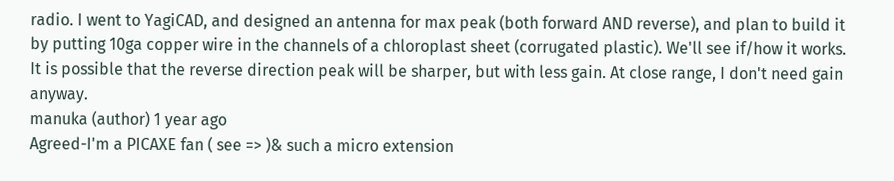radio. I went to YagiCAD, and designed an antenna for max peak (both forward AND reverse), and plan to build it by putting 10ga copper wire in the channels of a chloroplast sheet (corrugated plastic). We'll see if/how it works. It is possible that the reverse direction peak will be sharper, but with less gain. At close range, I don't need gain anyway.
manuka (author) 1 year ago
Agreed-I'm a PICAXE fan ( see => )& such a micro extension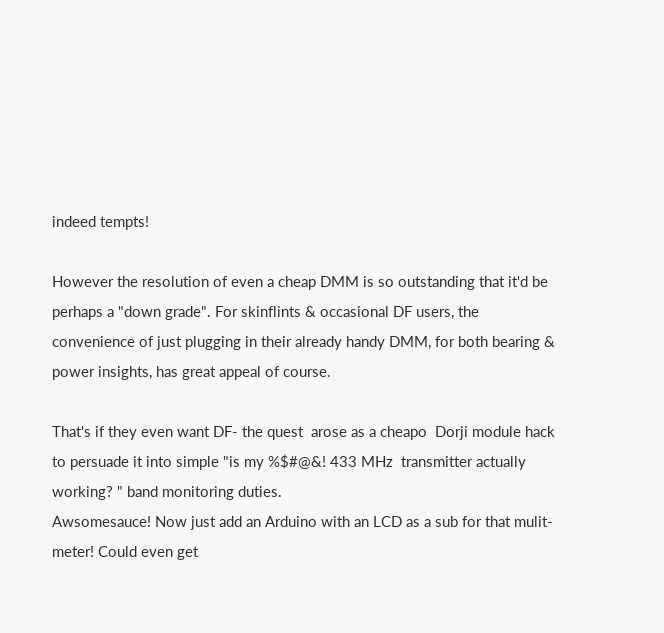indeed tempts!

However the resolution of even a cheap DMM is so outstanding that it'd be perhaps a "down grade". For skinflints & occasional DF users, the convenience of just plugging in their already handy DMM, for both bearing & power insights, has great appeal of course.

That's if they even want DF- the quest  arose as a cheapo  Dorji module hack to persuade it into simple "is my %$#@&! 433 MHz  transmitter actually working? " band monitoring duties.
Awsomesauce! Now just add an Arduino with an LCD as a sub for that mulit-meter! Could even get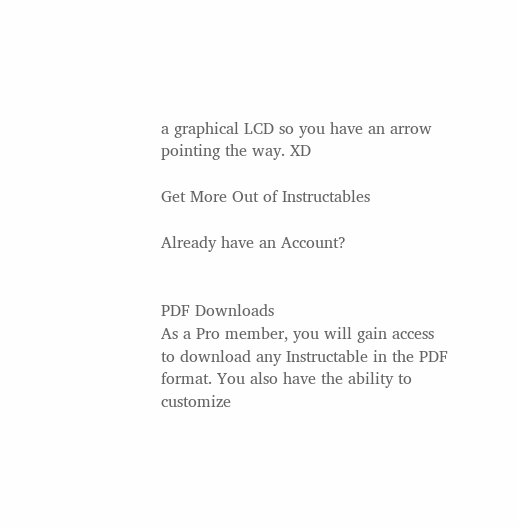a graphical LCD so you have an arrow pointing the way. XD

Get More Out of Instructables

Already have an Account?


PDF Downloads
As a Pro member, you will gain access to download any Instructable in the PDF format. You also have the ability to customize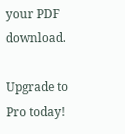your PDF download.

Upgrade to Pro today!